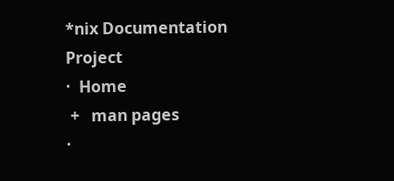*nix Documentation Project
·  Home
 +   man pages
·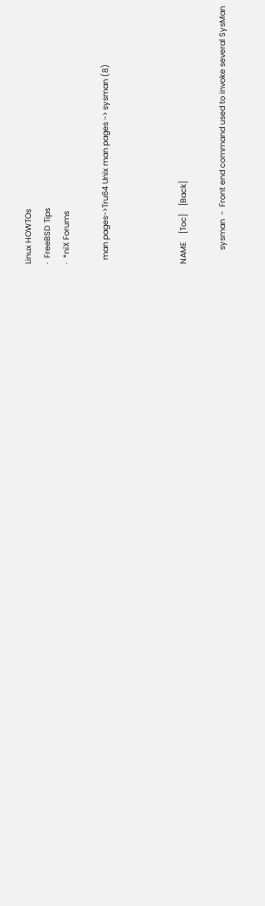Linux HOWTOs
·  FreeBSD Tips
·  *niX Forums

  man pages->Tru64 Unix man pages -> sysman (8)



NAME    [Toc]    [Back]

       sysman  -  Front end command used to invoke several SysMan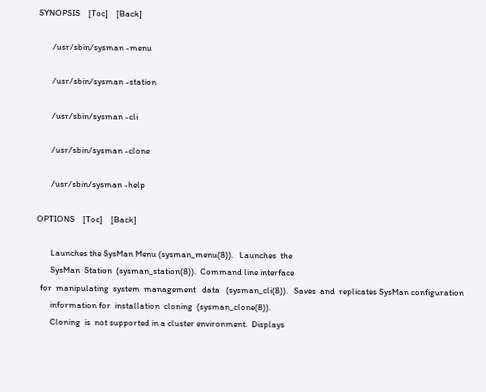SYNOPSIS    [Toc]    [Back]

       /usr/sbin/sysman -menu

       /usr/sbin/sysman -station

       /usr/sbin/sysman -cli

       /usr/sbin/sysman -clone

       /usr/sbin/sysman -help

OPTIONS    [Toc]    [Back]

       Launches the SysMan Menu (sysman_menu(8)).   Launches  the
       SysMan  Station  (sysman_station(8)).  Command line interface
  for  manipulating  system  management   data   (sysman_cli(8)).   Saves  and  replicates SysMan configuration
       information for  installation  cloning  (sysman_clone(8)).
       Cloning  is  not supported in a cluster environment.  Displays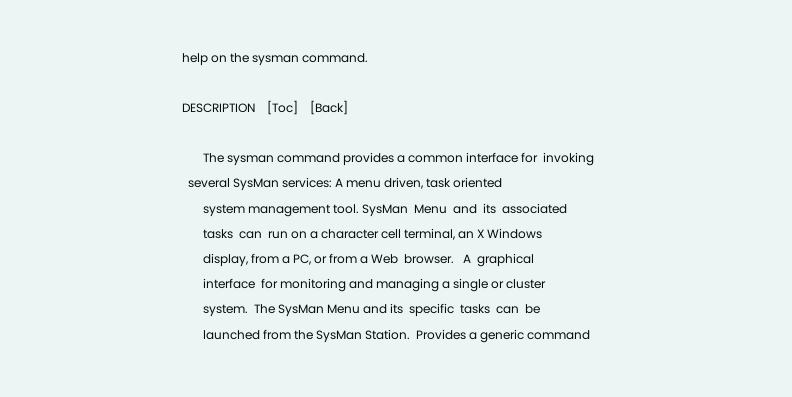help on the sysman command.

DESCRIPTION    [Toc]    [Back]

       The sysman command provides a common interface for  invoking
  several SysMan services: A menu driven, task oriented
       system management tool. SysMan  Menu  and  its  associated
       tasks  can  run on a character cell terminal, an X Windows
       display, from a PC, or from a Web  browser.   A  graphical
       interface  for monitoring and managing a single or cluster
       system.  The SysMan Menu and its  specific  tasks  can  be
       launched from the SysMan Station.  Provides a generic command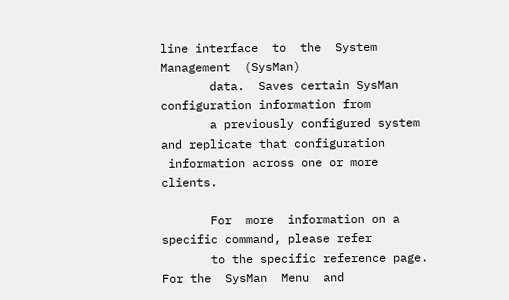line interface  to  the  System  Management  (SysMan)
       data.  Saves certain SysMan configuration information from
       a previously configured system and replicate that configuration
 information across one or more clients.

       For  more  information on a specific command, please refer
       to the specific reference page. For the  SysMan  Menu  and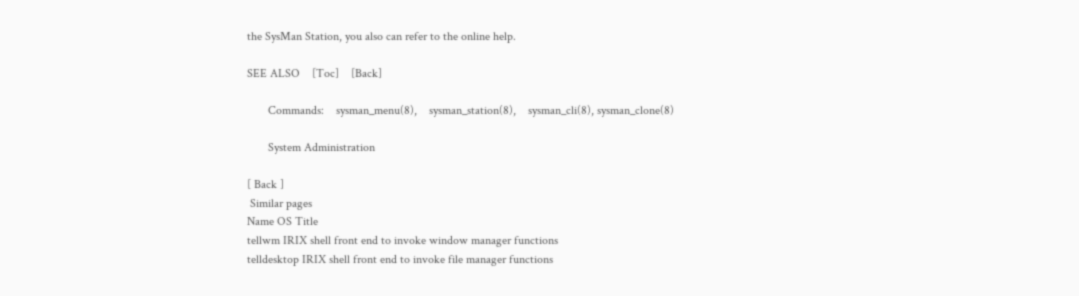the SysMan Station, you also can refer to the online help.

SEE ALSO    [Toc]    [Back]

       Commands:    sysman_menu(8),    sysman_station(8),    sysman_cli(8), sysman_clone(8)

       System Administration

[ Back ]
 Similar pages
Name OS Title
tellwm IRIX shell front end to invoke window manager functions
telldesktop IRIX shell front end to invoke file manager functions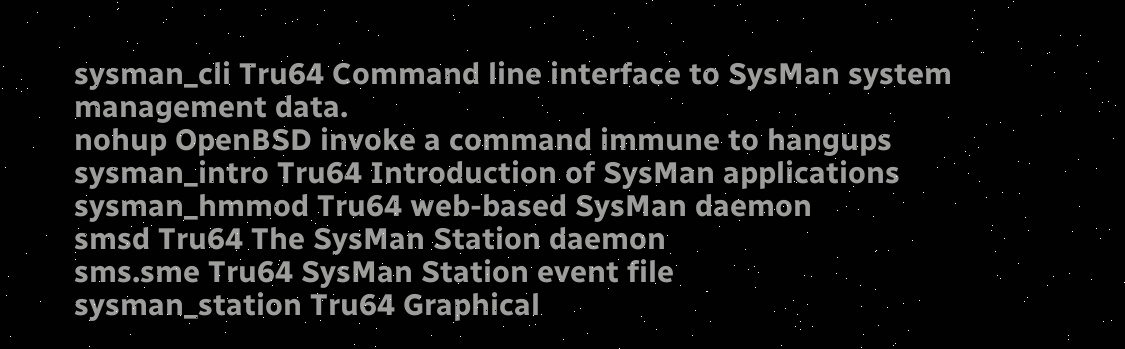sysman_cli Tru64 Command line interface to SysMan system management data.
nohup OpenBSD invoke a command immune to hangups
sysman_intro Tru64 Introduction of SysMan applications
sysman_hmmod Tru64 web-based SysMan daemon
smsd Tru64 The SysMan Station daemon
sms.sme Tru64 SysMan Station event file
sysman_station Tru64 Graphical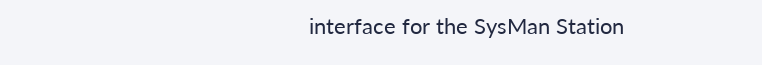interface for the SysMan Station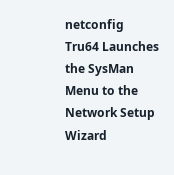netconfig Tru64 Launches the SysMan Menu to the Network Setup Wizard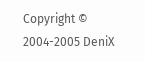Copyright © 2004-2005 DeniX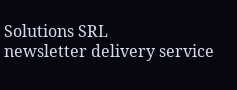Solutions SRL
newsletter delivery service